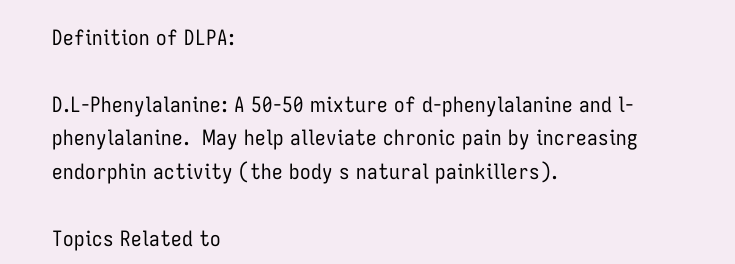Definition of DLPA:

D.L-Phenylalanine: A 50-50 mixture of d-phenylalanine and l-phenylalanine.  May help alleviate chronic pain by increasing endorphin activity (the body s natural painkillers).

Topics Related to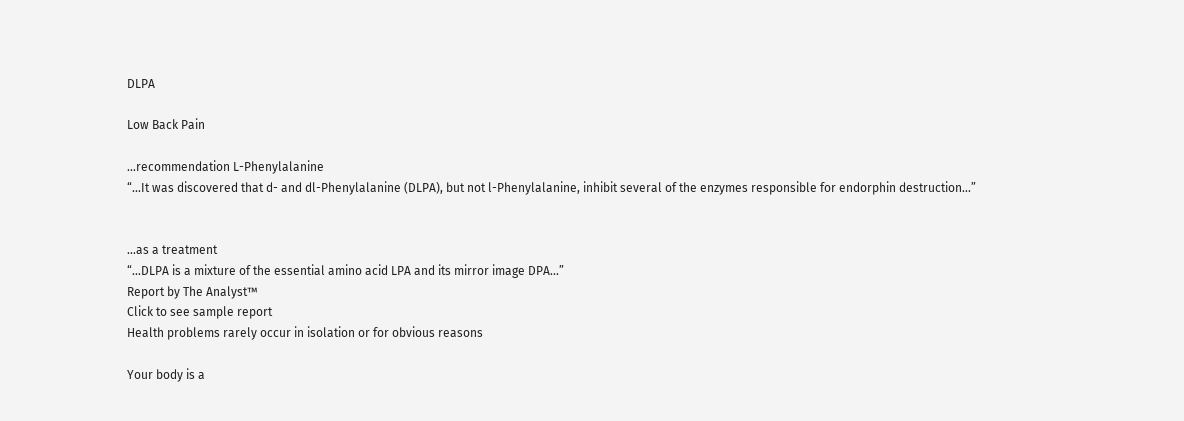DLPA

Low Back Pain

...recommendation L-Phenylalanine
“...It was discovered that d- and dl-Phenylalanine (DLPA), but not l-Phenylalanine, inhibit several of the enzymes responsible for endorphin destruction...”


...as a treatment
“...DLPA is a mixture of the essential amino acid LPA and its mirror image DPA...”
Report by The Analyst™
Click to see sample report
Health problems rarely occur in isolation or for obvious reasons

Your body is a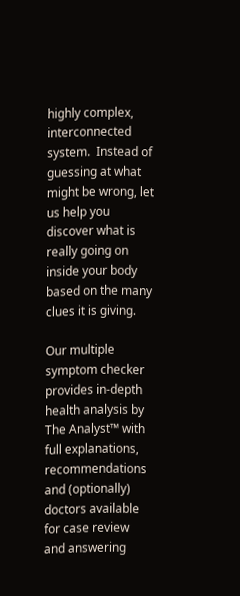highly complex, interconnected system.  Instead of guessing at what might be wrong, let us help you discover what is really going on inside your body based on the many clues it is giving.

Our multiple symptom checker provides in-depth health analysis by The Analyst™ with full explanations, recommendations and (optionally) doctors available for case review and answering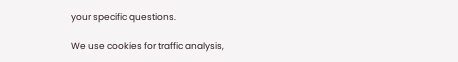your specific questions.

We use cookies for traffic analysis,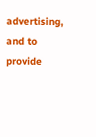advertising, and to provide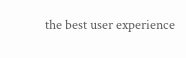the best user experience